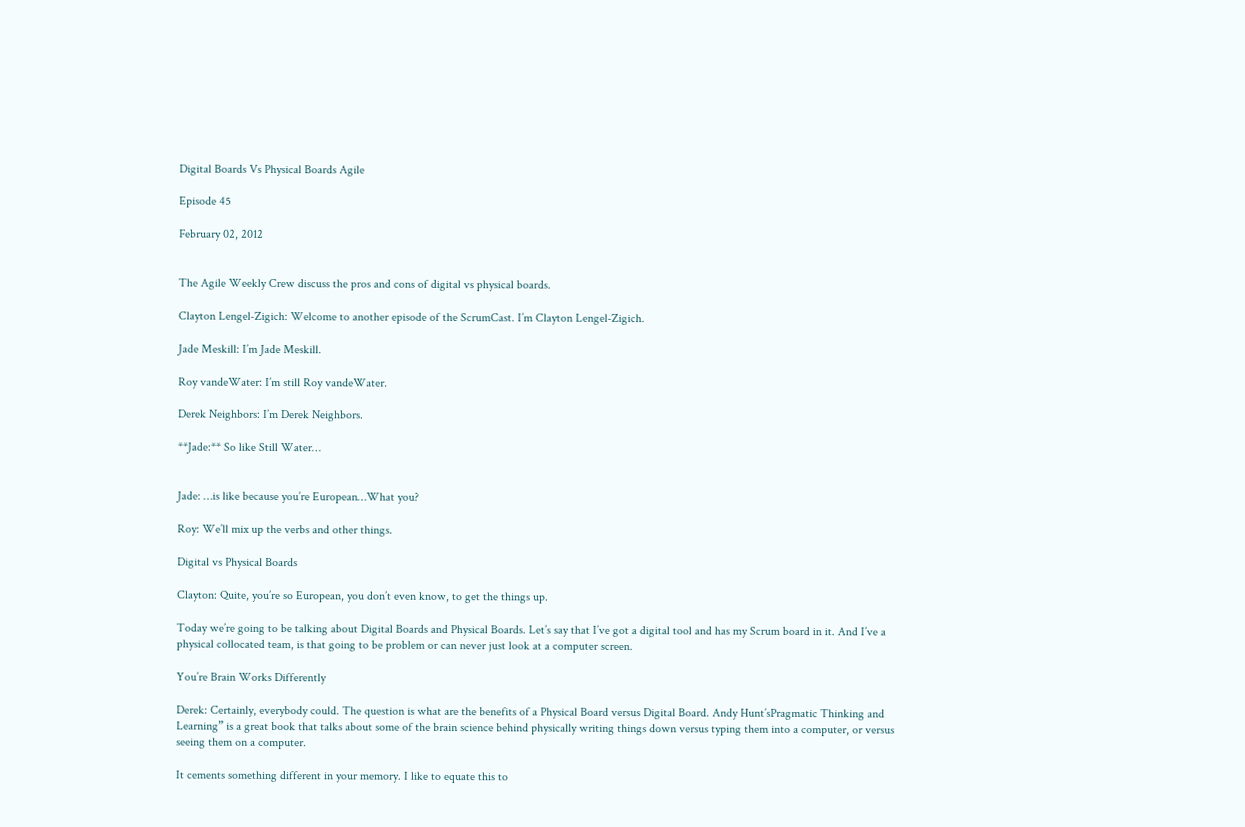Digital Boards Vs Physical Boards Agile

Episode 45

February 02, 2012


The Agile Weekly Crew discuss the pros and cons of digital vs physical boards.

Clayton Lengel‑Zigich: Welcome to another episode of the ScrumCast. I’m Clayton Lengel‑Zigich.

Jade Meskill: I’m Jade Meskill.

Roy vandeWater: I’m still Roy vandeWater.

Derek Neighbors: I’m Derek Neighbors.

**Jade:** So like Still Water…


Jade: …is like because you’re European…What you?

Roy: We’ll mix up the verbs and other things.

Digital vs Physical Boards

Clayton: Quite, you’re so European, you don’t even know, to get the things up.

Today we’re going to be talking about Digital Boards and Physical Boards. Let’s say that I’ve got a digital tool and has my Scrum board in it. And I’ve a physical collocated team, is that going to be problem or can never just look at a computer screen.

You’re Brain Works Differently

Derek: Certainly, everybody could. The question is what are the benefits of a Physical Board versus Digital Board. Andy Hunt’sPragmatic Thinking and Learning” is a great book that talks about some of the brain science behind physically writing things down versus typing them into a computer, or versus seeing them on a computer.

It cements something different in your memory. I like to equate this to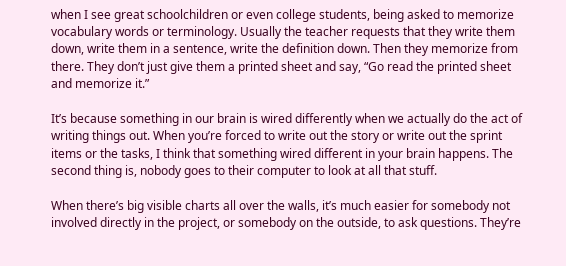when I see great schoolchildren or even college students, being asked to memorize vocabulary words or terminology. Usually the teacher requests that they write them down, write them in a sentence, write the definition down. Then they memorize from there. They don’t just give them a printed sheet and say, “Go read the printed sheet and memorize it.”

It’s because something in our brain is wired differently when we actually do the act of writing things out. When you’re forced to write out the story or write out the sprint items or the tasks, I think that something wired different in your brain happens. The second thing is, nobody goes to their computer to look at all that stuff.

When there’s big visible charts all over the walls, it’s much easier for somebody not involved directly in the project, or somebody on the outside, to ask questions. They’re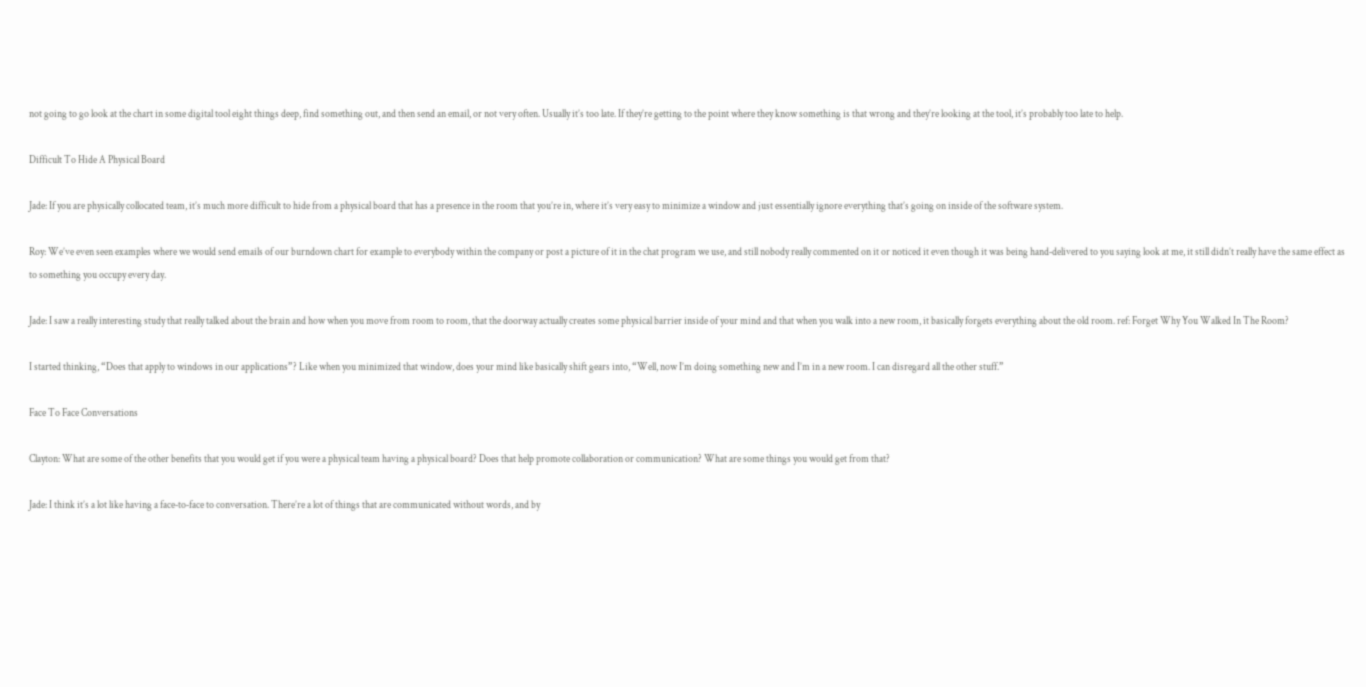not going to go look at the chart in some digital tool eight things deep, find something out, and then send an email, or not very often. Usually it’s too late. If they’re getting to the point where they know something is that wrong and they’re looking at the tool, it’s probably too late to help.

Difficult To Hide A Physical Board

Jade: If you are physically collocated team, it’s much more difficult to hide from a physical board that has a presence in the room that you’re in, where it’s very easy to minimize a window and just essentially ignore everything that’s going on inside of the software system.

Roy: We’ve even seen examples where we would send emails of our burndown chart for example to everybody within the company or post a picture of it in the chat program we use, and still nobody really commented on it or noticed it even though it was being hand‑delivered to you saying look at me, it still didn’t really have the same effect as to something you occupy every day.

Jade: I saw a really interesting study that really talked about the brain and how when you move from room to room, that the doorway actually creates some physical barrier inside of your mind and that when you walk into a new room, it basically forgets everything about the old room. ref: Forget Why You Walked In The Room?

I started thinking, “Does that apply to windows in our applications”? Like when you minimized that window, does your mind like basically shift gears into, “Well, now I’m doing something new and I’m in a new room. I can disregard all the other stuff.”

Face To Face Conversations

Clayton: What are some of the other benefits that you would get if you were a physical team having a physical board? Does that help promote collaboration or communication? What are some things you would get from that?

Jade: I think it’s a lot like having a face‑to‑face to conversation. There’re a lot of things that are communicated without words, and by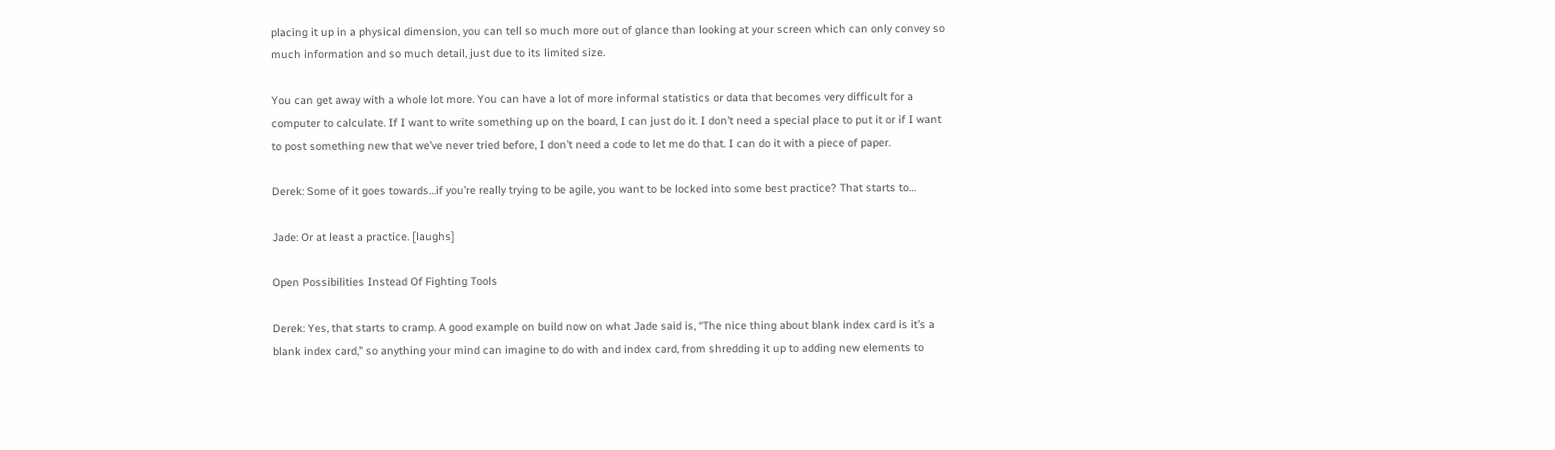placing it up in a physical dimension, you can tell so much more out of glance than looking at your screen which can only convey so much information and so much detail, just due to its limited size.

You can get away with a whole lot more. You can have a lot of more informal statistics or data that becomes very difficult for a computer to calculate. If I want to write something up on the board, I can just do it. I don’t need a special place to put it or if I want to post something new that we’ve never tried before, I don’t need a code to let me do that. I can do it with a piece of paper.

Derek: Some of it goes towards…if you’re really trying to be agile, you want to be locked into some best practice? That starts to…

Jade: Or at least a practice. [laughs]

Open Possibilities Instead Of Fighting Tools

Derek: Yes, that starts to cramp. A good example on build now on what Jade said is, “The nice thing about blank index card is it’s a blank index card,” so anything your mind can imagine to do with and index card, from shredding it up to adding new elements to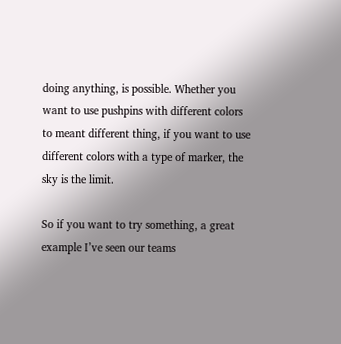doing anything, is possible. Whether you want to use pushpins with different colors to meant different thing, if you want to use different colors with a type of marker, the sky is the limit.

So if you want to try something, a great example I’ve seen our teams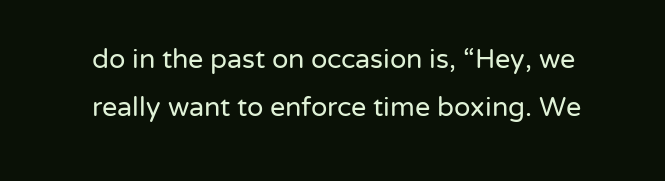do in the past on occasion is, “Hey, we really want to enforce time boxing. We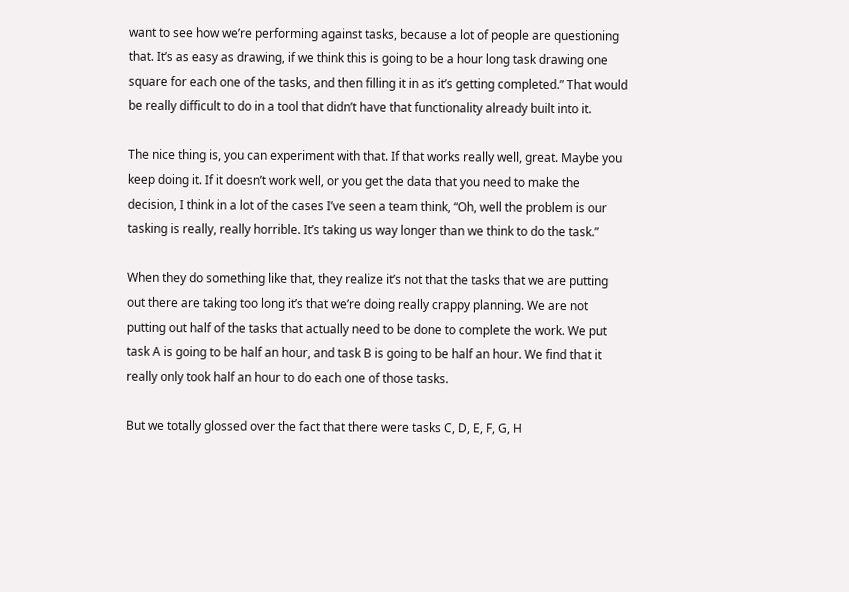want to see how we’re performing against tasks, because a lot of people are questioning that. It’s as easy as drawing, if we think this is going to be a hour long task drawing one square for each one of the tasks, and then filling it in as it’s getting completed.” That would be really difficult to do in a tool that didn’t have that functionality already built into it.

The nice thing is, you can experiment with that. If that works really well, great. Maybe you keep doing it. If it doesn’t work well, or you get the data that you need to make the decision, I think in a lot of the cases I’ve seen a team think, “Oh, well the problem is our tasking is really, really horrible. It’s taking us way longer than we think to do the task.”

When they do something like that, they realize it’s not that the tasks that we are putting out there are taking too long it’s that we’re doing really crappy planning. We are not putting out half of the tasks that actually need to be done to complete the work. We put task A is going to be half an hour, and task B is going to be half an hour. We find that it really only took half an hour to do each one of those tasks.

But we totally glossed over the fact that there were tasks C, D, E, F, G, H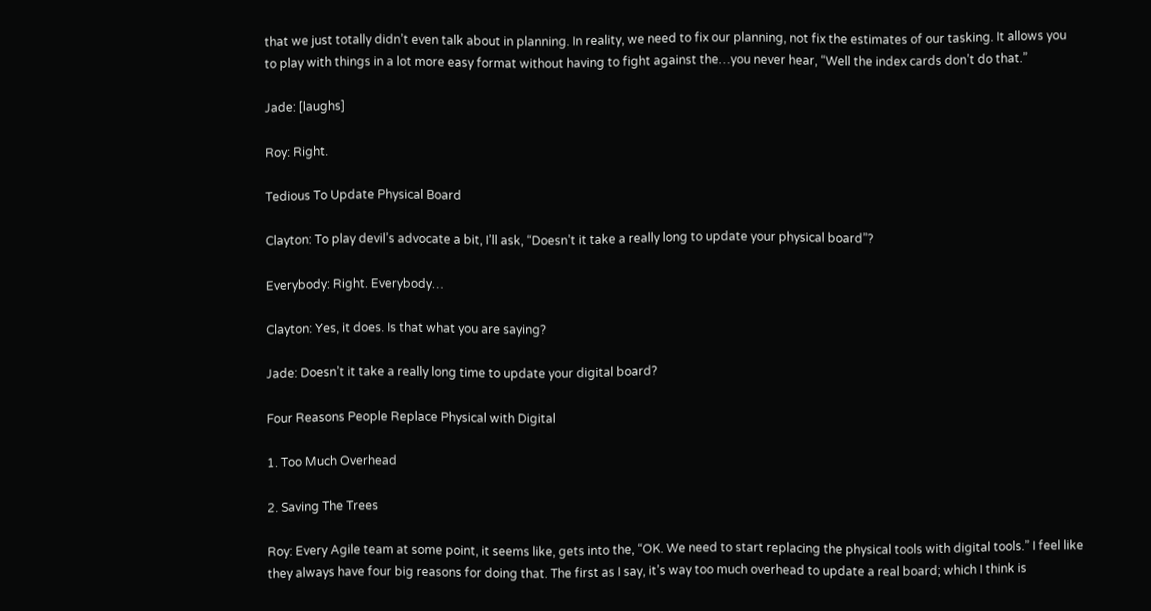that we just totally didn’t even talk about in planning. In reality, we need to fix our planning, not fix the estimates of our tasking. It allows you to play with things in a lot more easy format without having to fight against the…you never hear, “Well the index cards don’t do that.”

Jade: [laughs]

Roy: Right.

Tedious To Update Physical Board

Clayton: To play devil’s advocate a bit, I’ll ask, “Doesn’t it take a really long to update your physical board”?

Everybody: Right. Everybody…

Clayton: Yes, it does. Is that what you are saying?

Jade: Doesn’t it take a really long time to update your digital board?

Four Reasons People Replace Physical with Digital

1. Too Much Overhead

2. Saving The Trees

Roy: Every Agile team at some point, it seems like, gets into the, “OK. We need to start replacing the physical tools with digital tools.” I feel like they always have four big reasons for doing that. The first as I say, it’s way too much overhead to update a real board; which I think is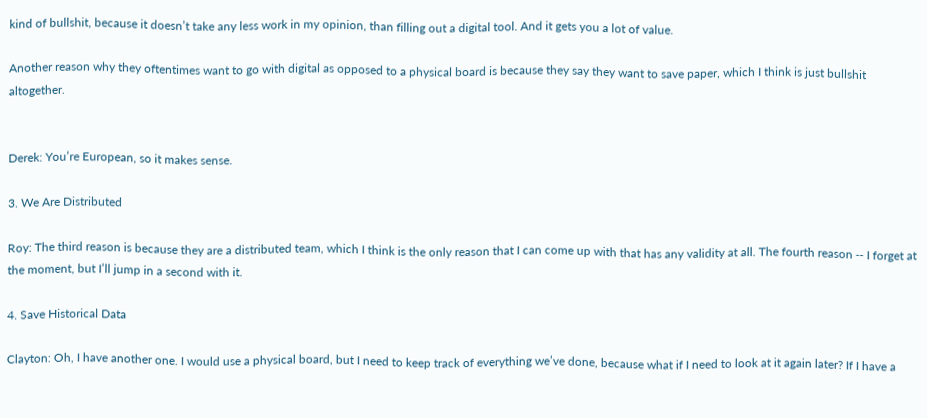kind of bullshit, because it doesn’t take any less work in my opinion, than filling out a digital tool. And it gets you a lot of value.

Another reason why they oftentimes want to go with digital as opposed to a physical board is because they say they want to save paper, which I think is just bullshit altogether.


Derek: You’re European, so it makes sense.

3. We Are Distributed

Roy: The third reason is because they are a distributed team, which I think is the only reason that I can come up with that has any validity at all. The fourth reason ‑‑ I forget at the moment, but I’ll jump in a second with it.

4. Save Historical Data

Clayton: Oh, I have another one. I would use a physical board, but I need to keep track of everything we’ve done, because what if I need to look at it again later? If I have a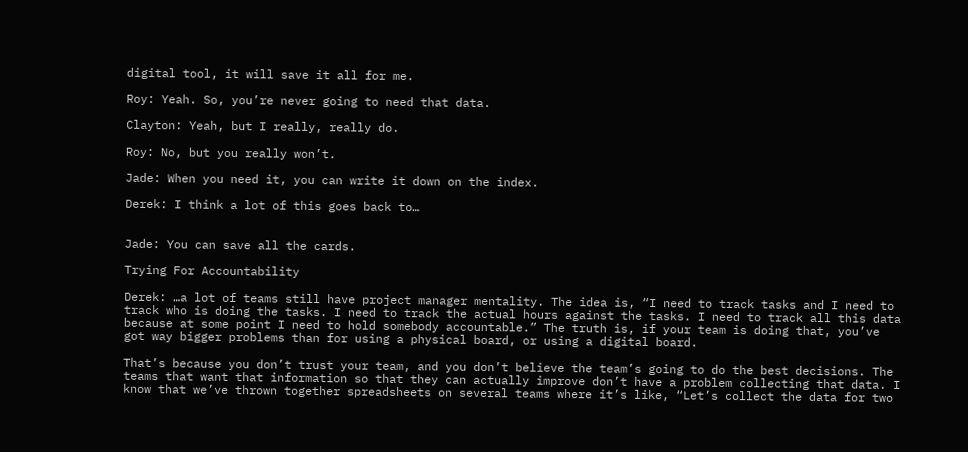digital tool, it will save it all for me.

Roy: Yeah. So, you’re never going to need that data.

Clayton: Yeah, but I really, really do.

Roy: No, but you really won’t.

Jade: When you need it, you can write it down on the index.

Derek: I think a lot of this goes back to…


Jade: You can save all the cards.

Trying For Accountability

Derek: …a lot of teams still have project manager mentality. The idea is, “I need to track tasks and I need to track who is doing the tasks. I need to track the actual hours against the tasks. I need to track all this data because at some point I need to hold somebody accountable.” The truth is, if your team is doing that, you’ve got way bigger problems than for using a physical board, or using a digital board.

That’s because you don’t trust your team, and you don’t believe the team’s going to do the best decisions. The teams that want that information so that they can actually improve don’t have a problem collecting that data. I know that we’ve thrown together spreadsheets on several teams where it’s like, “Let’s collect the data for two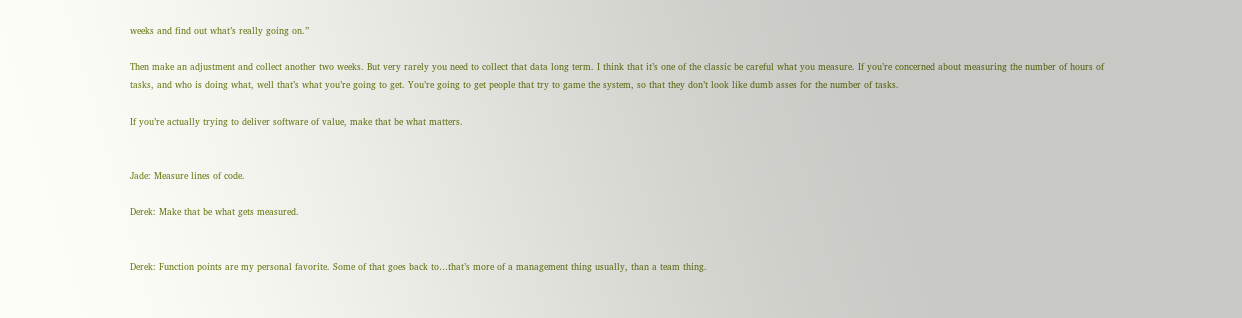weeks and find out what’s really going on.”

Then make an adjustment and collect another two weeks. But very rarely you need to collect that data long term. I think that it’s one of the classic be careful what you measure. If you’re concerned about measuring the number of hours of tasks, and who is doing what, well that’s what you’re going to get. You’re going to get people that try to game the system, so that they don’t look like dumb asses for the number of tasks.

If you’re actually trying to deliver software of value, make that be what matters.


Jade: Measure lines of code.

Derek: Make that be what gets measured.


Derek: Function points are my personal favorite. Some of that goes back to…that’s more of a management thing usually, than a team thing.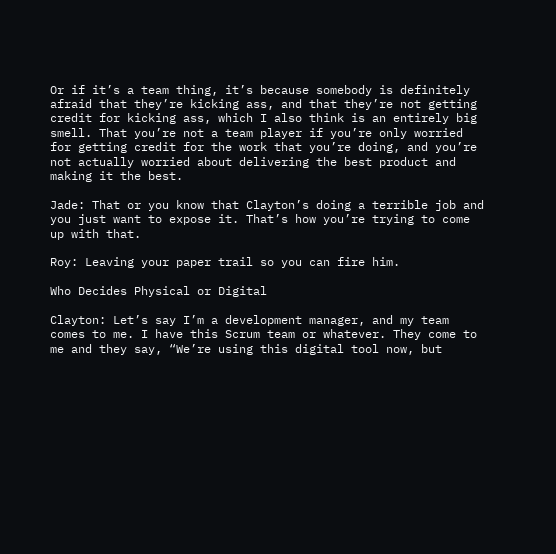Or if it’s a team thing, it’s because somebody is definitely afraid that they’re kicking ass, and that they’re not getting credit for kicking ass, which I also think is an entirely big smell. That you’re not a team player if you’re only worried for getting credit for the work that you’re doing, and you’re not actually worried about delivering the best product and making it the best.

Jade: That or you know that Clayton’s doing a terrible job and you just want to expose it. That’s how you’re trying to come up with that.

Roy: Leaving your paper trail so you can fire him.

Who Decides Physical or Digital

Clayton: Let’s say I’m a development manager, and my team comes to me. I have this Scrum team or whatever. They come to me and they say, “We’re using this digital tool now, but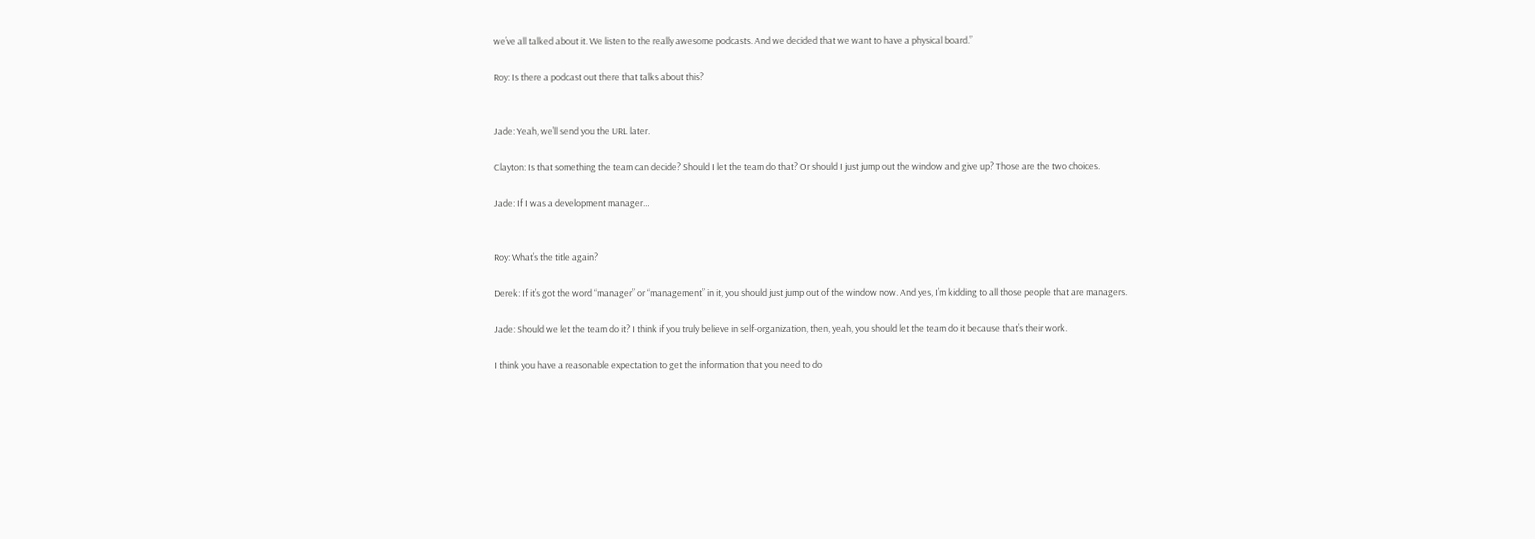we’ve all talked about it. We listen to the really awesome podcasts. And we decided that we want to have a physical board.”

Roy: Is there a podcast out there that talks about this?


Jade: Yeah, we’ll send you the URL later.

Clayton: Is that something the team can decide? Should I let the team do that? Or should I just jump out the window and give up? Those are the two choices.

Jade: If I was a development manager…


Roy: What’s the title again?

Derek: If it’s got the word “manager” or “management” in it, you should just jump out of the window now. And yes, I’m kidding to all those people that are managers.

Jade: Should we let the team do it? I think if you truly believe in self‑organization, then, yeah, you should let the team do it because that’s their work.

I think you have a reasonable expectation to get the information that you need to do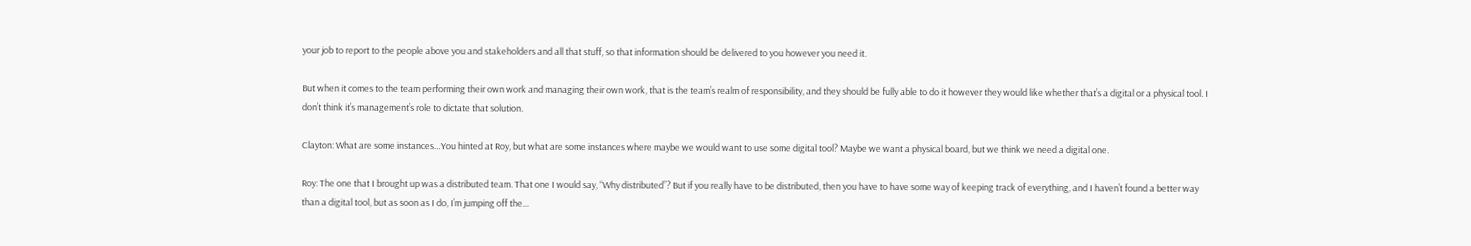your job to report to the people above you and stakeholders and all that stuff, so that information should be delivered to you however you need it.

But when it comes to the team performing their own work and managing their own work, that is the team’s realm of responsibility, and they should be fully able to do it however they would like whether that’s a digital or a physical tool. I don’t think it’s management’s role to dictate that solution.

Clayton: What are some instances…You hinted at Roy, but what are some instances where maybe we would want to use some digital tool? Maybe we want a physical board, but we think we need a digital one.

Roy: The one that I brought up was a distributed team. That one I would say, “Why distributed”? But if you really have to be distributed, then you have to have some way of keeping track of everything, and I haven’t found a better way than a digital tool, but as soon as I do, I’m jumping off the…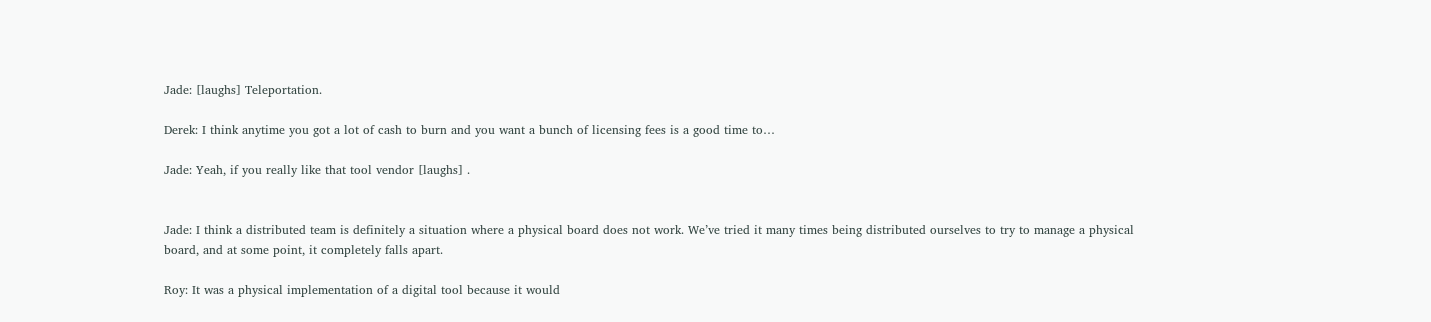Jade: [laughs] Teleportation.

Derek: I think anytime you got a lot of cash to burn and you want a bunch of licensing fees is a good time to…

Jade: Yeah, if you really like that tool vendor [laughs] .


Jade: I think a distributed team is definitely a situation where a physical board does not work. We’ve tried it many times being distributed ourselves to try to manage a physical board, and at some point, it completely falls apart.

Roy: It was a physical implementation of a digital tool because it would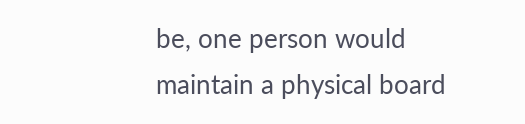be, one person would maintain a physical board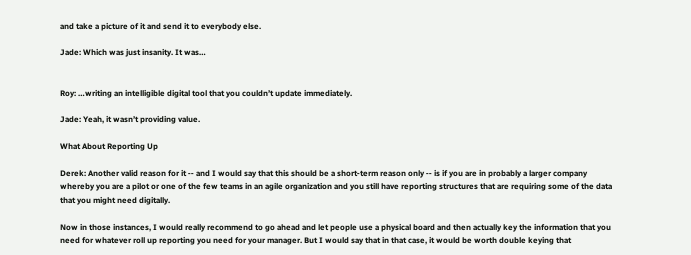and take a picture of it and send it to everybody else.

Jade: Which was just insanity. It was…


Roy: …writing an intelligible digital tool that you couldn’t update immediately.

Jade: Yeah, it wasn’t providing value.

What About Reporting Up

Derek: Another valid reason for it ‑‑ and I would say that this should be a short‑term reason only ‑‑ is if you are in probably a larger company whereby you are a pilot or one of the few teams in an agile organization and you still have reporting structures that are requiring some of the data that you might need digitally.

Now in those instances, I would really recommend to go ahead and let people use a physical board and then actually key the information that you need for whatever roll up reporting you need for your manager. But I would say that in that case, it would be worth double keying that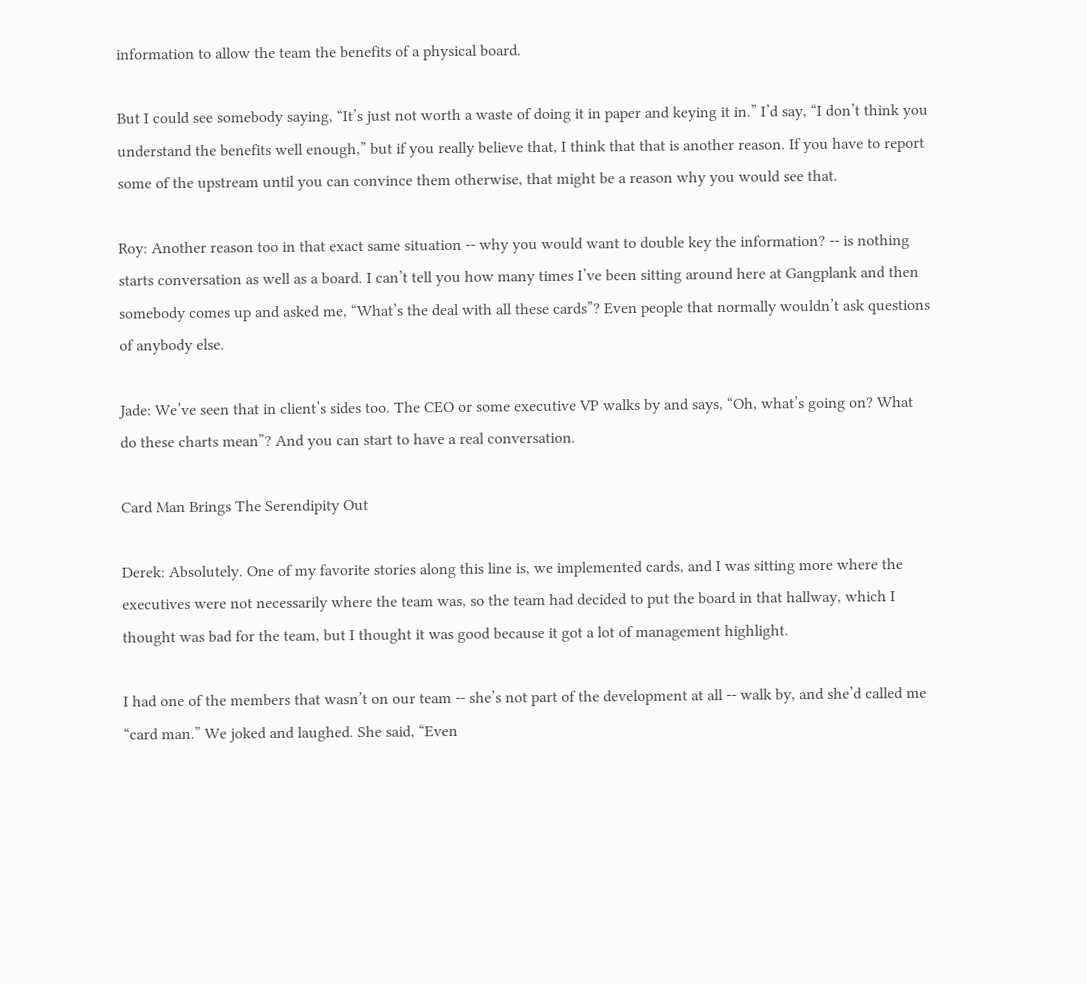information to allow the team the benefits of a physical board.

But I could see somebody saying, “It’s just not worth a waste of doing it in paper and keying it in.” I’d say, “I don’t think you understand the benefits well enough,” but if you really believe that, I think that that is another reason. If you have to report some of the upstream until you can convince them otherwise, that might be a reason why you would see that.

Roy: Another reason too in that exact same situation ‑‑ why you would want to double key the information? ‑‑ is nothing starts conversation as well as a board. I can’t tell you how many times I’ve been sitting around here at Gangplank and then somebody comes up and asked me, “What’s the deal with all these cards”? Even people that normally wouldn’t ask questions of anybody else.

Jade: We’ve seen that in client’s sides too. The CEO or some executive VP walks by and says, “Oh, what’s going on? What do these charts mean”? And you can start to have a real conversation.

Card Man Brings The Serendipity Out

Derek: Absolutely. One of my favorite stories along this line is, we implemented cards, and I was sitting more where the executives were not necessarily where the team was, so the team had decided to put the board in that hallway, which I thought was bad for the team, but I thought it was good because it got a lot of management highlight.

I had one of the members that wasn’t on our team ‑‑ she’s not part of the development at all ‑‑ walk by, and she’d called me “card man.” We joked and laughed. She said, “Even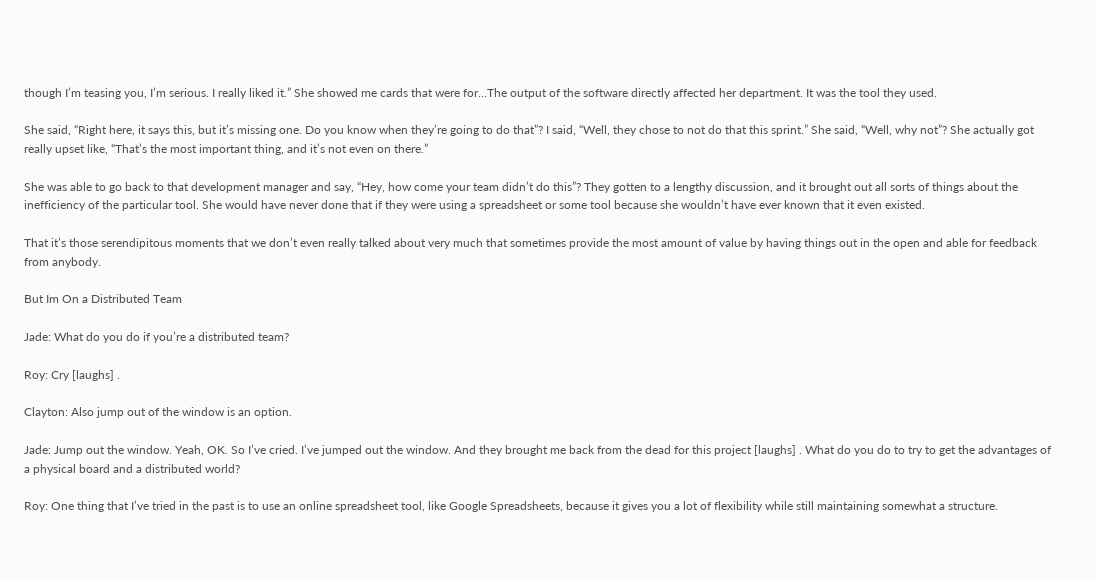though I’m teasing you, I’m serious. I really liked it.” She showed me cards that were for…The output of the software directly affected her department. It was the tool they used.

She said, “Right here, it says this, but it’s missing one. Do you know when they’re going to do that”? I said, “Well, they chose to not do that this sprint.” She said, “Well, why not”? She actually got really upset like, “That’s the most important thing, and it’s not even on there.”

She was able to go back to that development manager and say, “Hey, how come your team didn’t do this”? They gotten to a lengthy discussion, and it brought out all sorts of things about the inefficiency of the particular tool. She would have never done that if they were using a spreadsheet or some tool because she wouldn’t have ever known that it even existed.

That it’s those serendipitous moments that we don’t even really talked about very much that sometimes provide the most amount of value by having things out in the open and able for feedback from anybody.

But Im On a Distributed Team

Jade: What do you do if you’re a distributed team?

Roy: Cry [laughs] .

Clayton: Also jump out of the window is an option.

Jade: Jump out the window. Yeah, OK. So I’ve cried. I’ve jumped out the window. And they brought me back from the dead for this project [laughs] . What do you do to try to get the advantages of a physical board and a distributed world?

Roy: One thing that I’ve tried in the past is to use an online spreadsheet tool, like Google Spreadsheets, because it gives you a lot of flexibility while still maintaining somewhat a structure.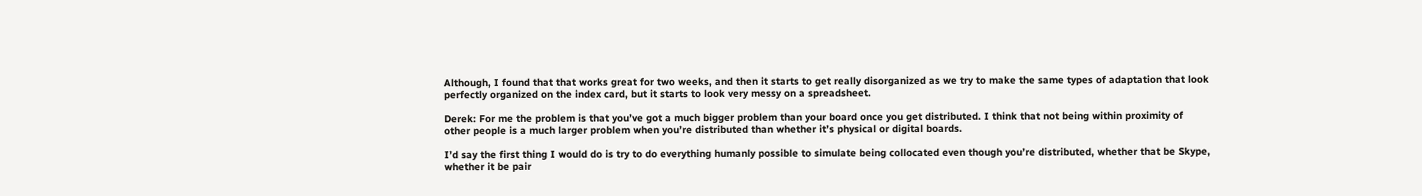Although, I found that that works great for two weeks, and then it starts to get really disorganized as we try to make the same types of adaptation that look perfectly organized on the index card, but it starts to look very messy on a spreadsheet.

Derek: For me the problem is that you’ve got a much bigger problem than your board once you get distributed. I think that not being within proximity of other people is a much larger problem when you’re distributed than whether it’s physical or digital boards.

I’d say the first thing I would do is try to do everything humanly possible to simulate being collocated even though you’re distributed, whether that be Skype, whether it be pair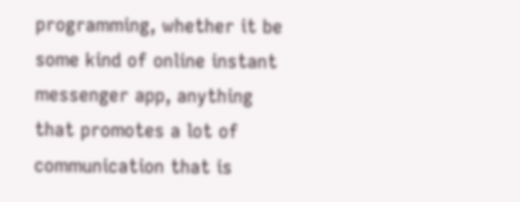programming, whether it be some kind of online instant messenger app, anything that promotes a lot of communication that is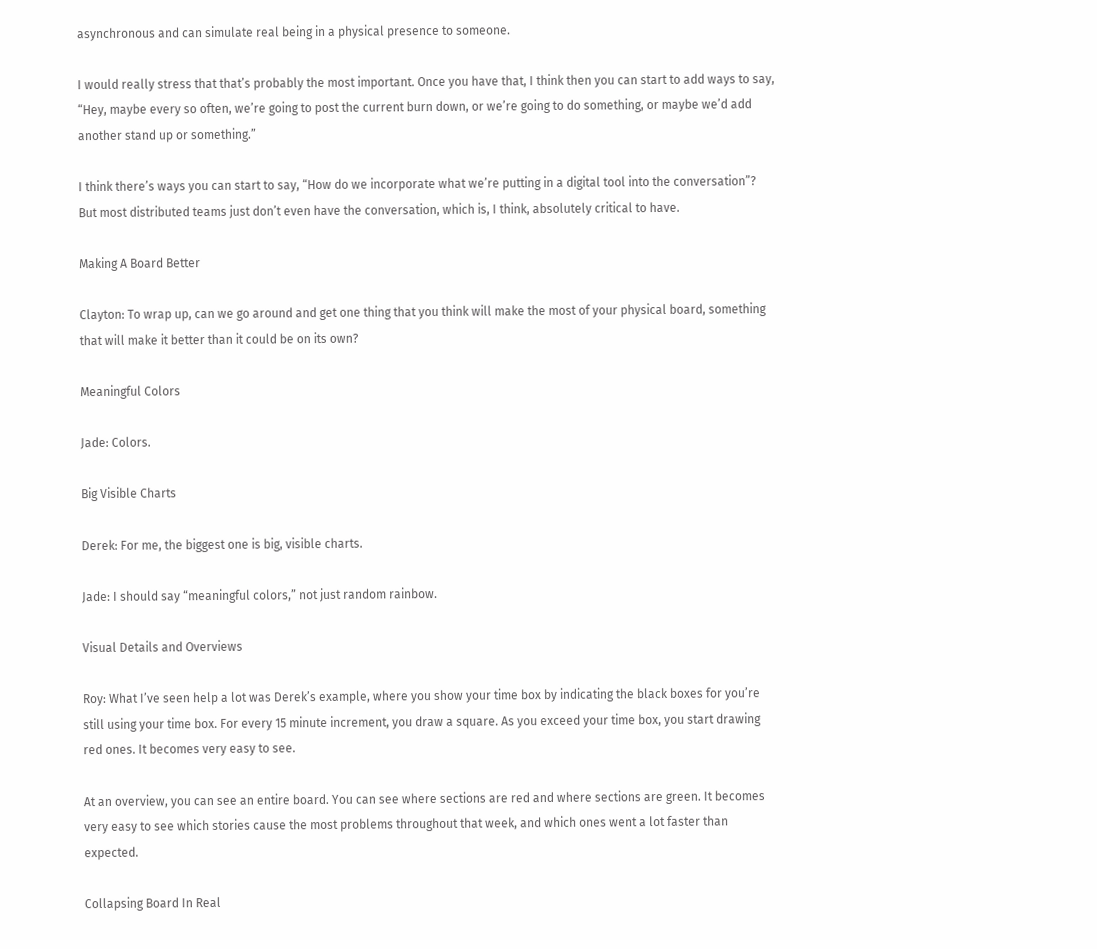asynchronous and can simulate real being in a physical presence to someone.

I would really stress that that’s probably the most important. Once you have that, I think then you can start to add ways to say, “Hey, maybe every so often, we’re going to post the current burn down, or we’re going to do something, or maybe we’d add another stand up or something.”

I think there’s ways you can start to say, “How do we incorporate what we’re putting in a digital tool into the conversation”? But most distributed teams just don’t even have the conversation, which is, I think, absolutely critical to have.

Making A Board Better

Clayton: To wrap up, can we go around and get one thing that you think will make the most of your physical board, something that will make it better than it could be on its own?

Meaningful Colors

Jade: Colors.

Big Visible Charts

Derek: For me, the biggest one is big, visible charts.

Jade: I should say “meaningful colors,” not just random rainbow.

Visual Details and Overviews

Roy: What I’ve seen help a lot was Derek’s example, where you show your time box by indicating the black boxes for you’re still using your time box. For every 15 minute increment, you draw a square. As you exceed your time box, you start drawing red ones. It becomes very easy to see.

At an overview, you can see an entire board. You can see where sections are red and where sections are green. It becomes very easy to see which stories cause the most problems throughout that week, and which ones went a lot faster than expected.

Collapsing Board In Real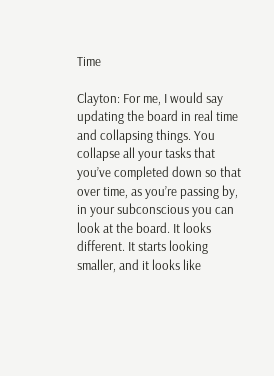Time

Clayton: For me, I would say updating the board in real time and collapsing things. You collapse all your tasks that you’ve completed down so that over time, as you’re passing by, in your subconscious you can look at the board. It looks different. It starts looking smaller, and it looks like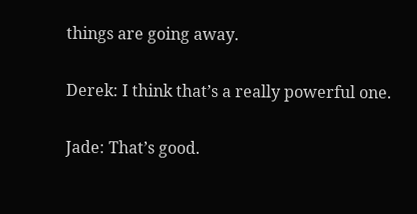things are going away.

Derek: I think that’s a really powerful one.

Jade: That’s good.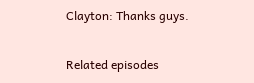Clayton: Thanks guys.

Related episodes